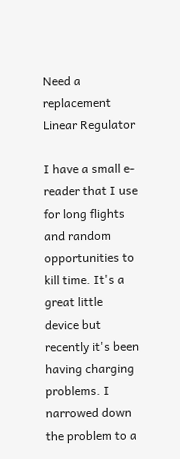Need a replacement Linear Regulator

I have a small e-reader that I use for long flights and random opportunities to kill time. It's a great little device but recently it's been having charging problems. I narrowed down the problem to a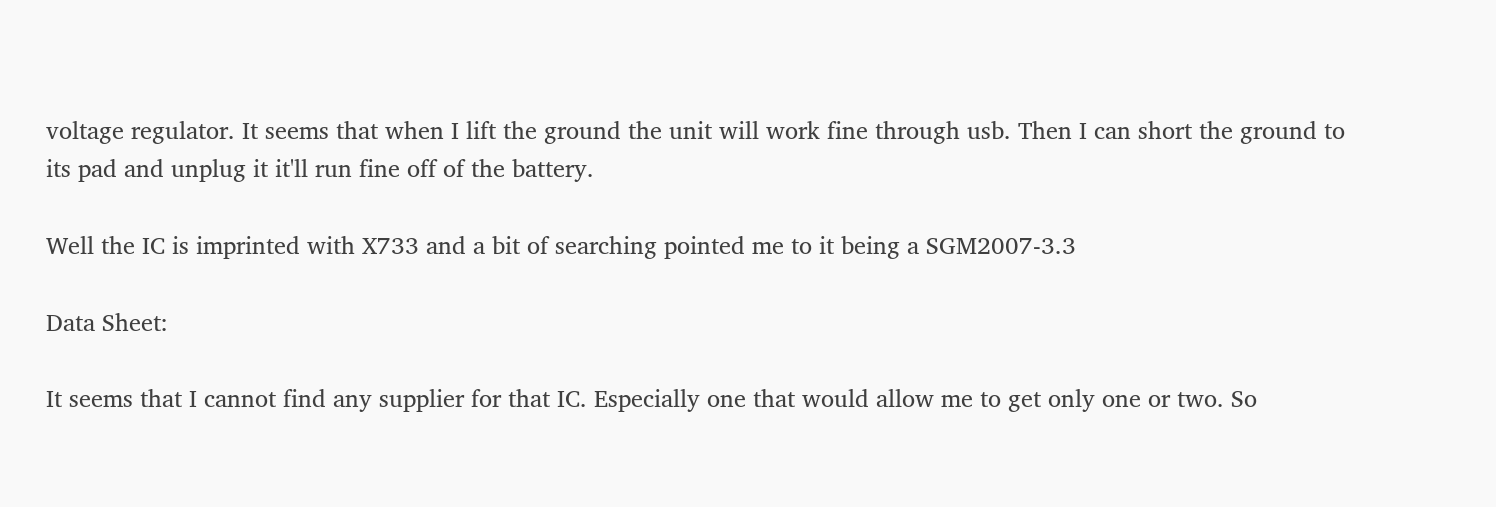voltage regulator. It seems that when I lift the ground the unit will work fine through usb. Then I can short the ground to its pad and unplug it it'll run fine off of the battery.

Well the IC is imprinted with X733 and a bit of searching pointed me to it being a SGM2007-3.3

Data Sheet:

It seems that I cannot find any supplier for that IC. Especially one that would allow me to get only one or two. So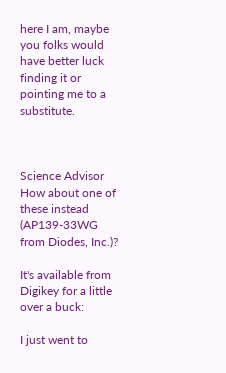here I am, maybe you folks would have better luck finding it or pointing me to a substitute.



Science Advisor
How about one of these instead (AP139-33WG from Diodes, Inc.)?

It's available from Digikey for a little over a buck:

I just went to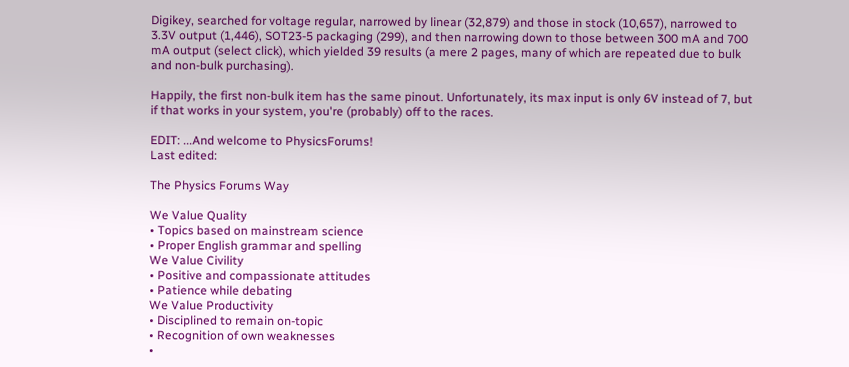Digikey, searched for voltage regular, narrowed by linear (32,879) and those in stock (10,657), narrowed to 3.3V output (1,446), SOT23-5 packaging (299), and then narrowing down to those between 300 mA and 700 mA output (select click), which yielded 39 results (a mere 2 pages, many of which are repeated due to bulk and non-bulk purchasing).

Happily, the first non-bulk item has the same pinout. Unfortunately, its max input is only 6V instead of 7, but if that works in your system, you're (probably) off to the races.

EDIT: ...And welcome to PhysicsForums!
Last edited:

The Physics Forums Way

We Value Quality
• Topics based on mainstream science
• Proper English grammar and spelling
We Value Civility
• Positive and compassionate attitudes
• Patience while debating
We Value Productivity
• Disciplined to remain on-topic
• Recognition of own weaknesses
•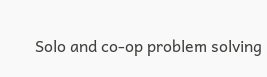Solo and co-op problem solving